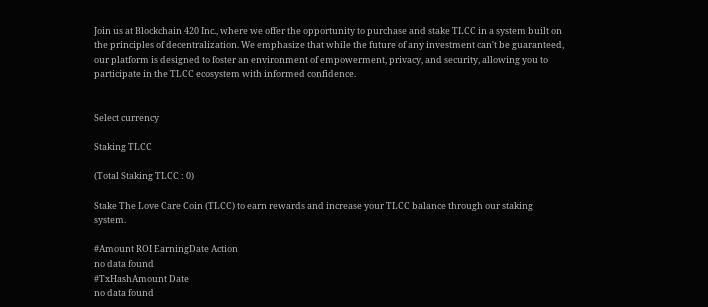Join us at Blockchain 420 Inc., where we offer the opportunity to purchase and stake TLCC in a system built on the principles of decentralization. We emphasize that while the future of any investment can't be guaranteed, our platform is designed to foster an environment of empowerment, privacy, and security, allowing you to participate in the TLCC ecosystem with informed confidence.


Select currency

Staking TLCC

(Total Staking TLCC : 0)

Stake The Love Care Coin (TLCC) to earn rewards and increase your TLCC balance through our staking system.

#Amount ROI EarningDate Action
no data found
#TxHashAmount Date
no data found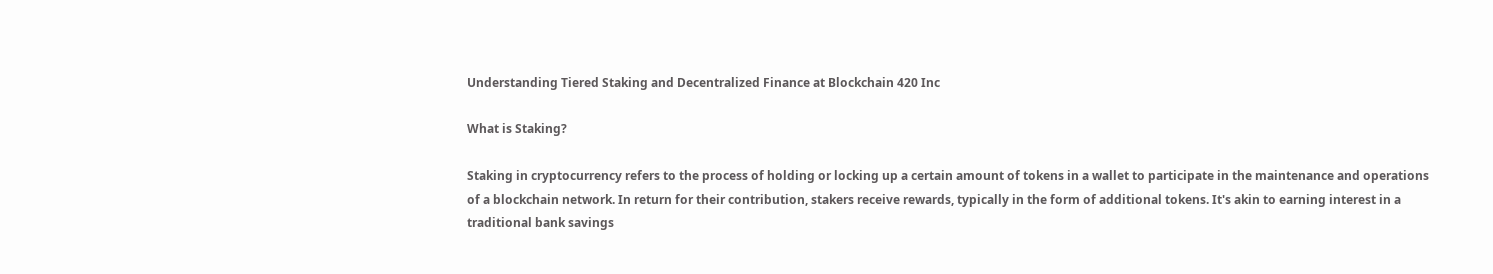Understanding Tiered Staking and Decentralized Finance at Blockchain 420 Inc

What is Staking?

Staking in cryptocurrency refers to the process of holding or locking up a certain amount of tokens in a wallet to participate in the maintenance and operations of a blockchain network. In return for their contribution, stakers receive rewards, typically in the form of additional tokens. It's akin to earning interest in a traditional bank savings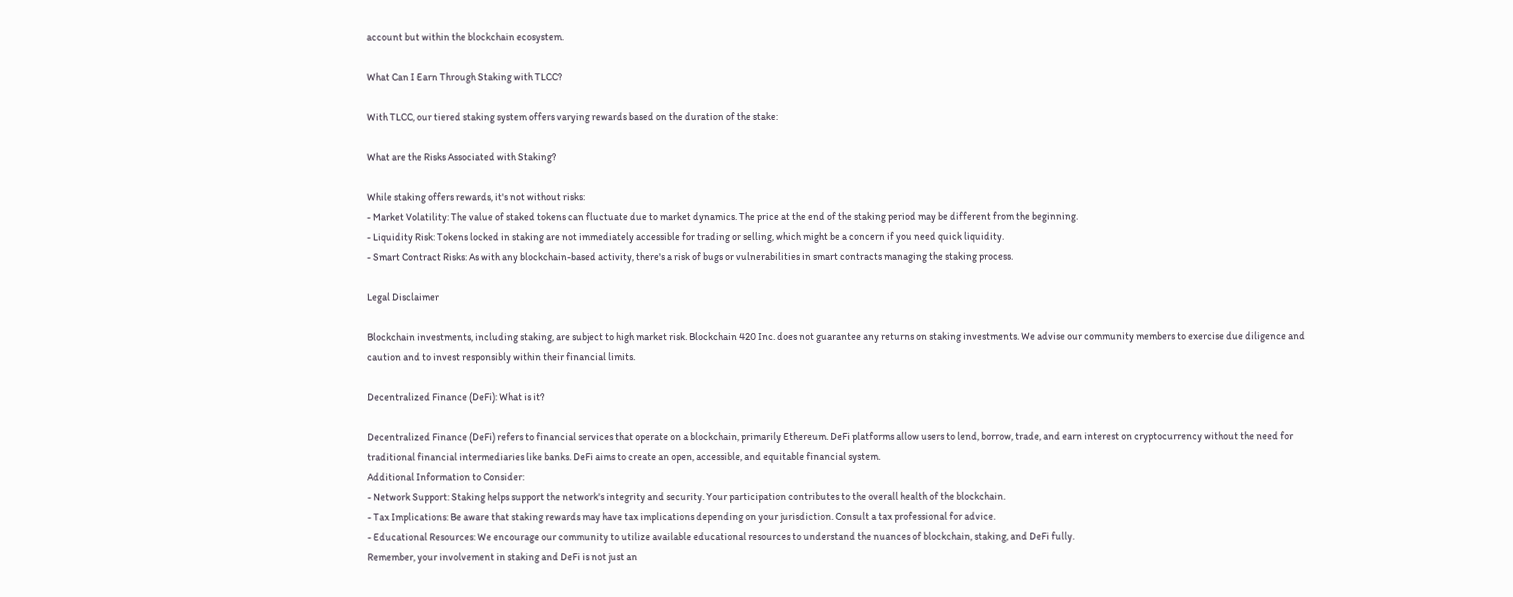account but within the blockchain ecosystem.

What Can I Earn Through Staking with TLCC?

With TLCC, our tiered staking system offers varying rewards based on the duration of the stake:

What are the Risks Associated with Staking?

While staking offers rewards, it's not without risks:
- Market Volatility: The value of staked tokens can fluctuate due to market dynamics. The price at the end of the staking period may be different from the beginning.
- Liquidity Risk: Tokens locked in staking are not immediately accessible for trading or selling, which might be a concern if you need quick liquidity.
- Smart Contract Risks: As with any blockchain-based activity, there's a risk of bugs or vulnerabilities in smart contracts managing the staking process.

Legal Disclaimer

Blockchain investments, including staking, are subject to high market risk. Blockchain 420 Inc. does not guarantee any returns on staking investments. We advise our community members to exercise due diligence and caution and to invest responsibly within their financial limits.

Decentralized Finance (DeFi): What is it?

Decentralized Finance (DeFi) refers to financial services that operate on a blockchain, primarily Ethereum. DeFi platforms allow users to lend, borrow, trade, and earn interest on cryptocurrency without the need for traditional financial intermediaries like banks. DeFi aims to create an open, accessible, and equitable financial system.
Additional Information to Consider:
- Network Support: Staking helps support the network's integrity and security. Your participation contributes to the overall health of the blockchain.
- Tax Implications: Be aware that staking rewards may have tax implications depending on your jurisdiction. Consult a tax professional for advice.
- Educational Resources: We encourage our community to utilize available educational resources to understand the nuances of blockchain, staking, and DeFi fully.
Remember, your involvement in staking and DeFi is not just an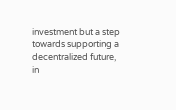investment but a step towards supporting a decentralized future, in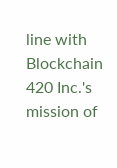line with Blockchain 420 Inc.'s mission of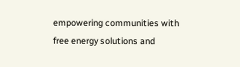empowering communities with free energy solutions and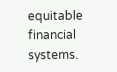equitable financial systems.